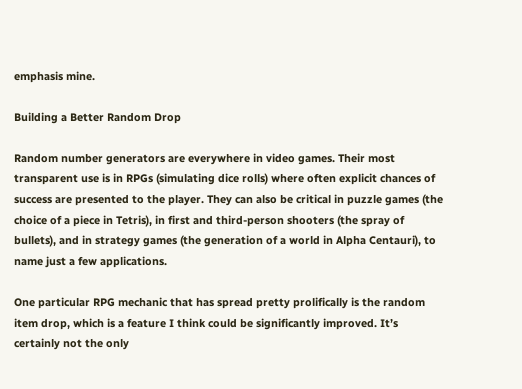emphasis mine.

Building a Better Random Drop

Random number generators are everywhere in video games. Their most transparent use is in RPGs (simulating dice rolls) where often explicit chances of success are presented to the player. They can also be critical in puzzle games (the choice of a piece in Tetris), in first and third-person shooters (the spray of bullets), and in strategy games (the generation of a world in Alpha Centauri), to name just a few applications.

One particular RPG mechanic that has spread pretty prolifically is the random item drop, which is a feature I think could be significantly improved. It’s certainly not the only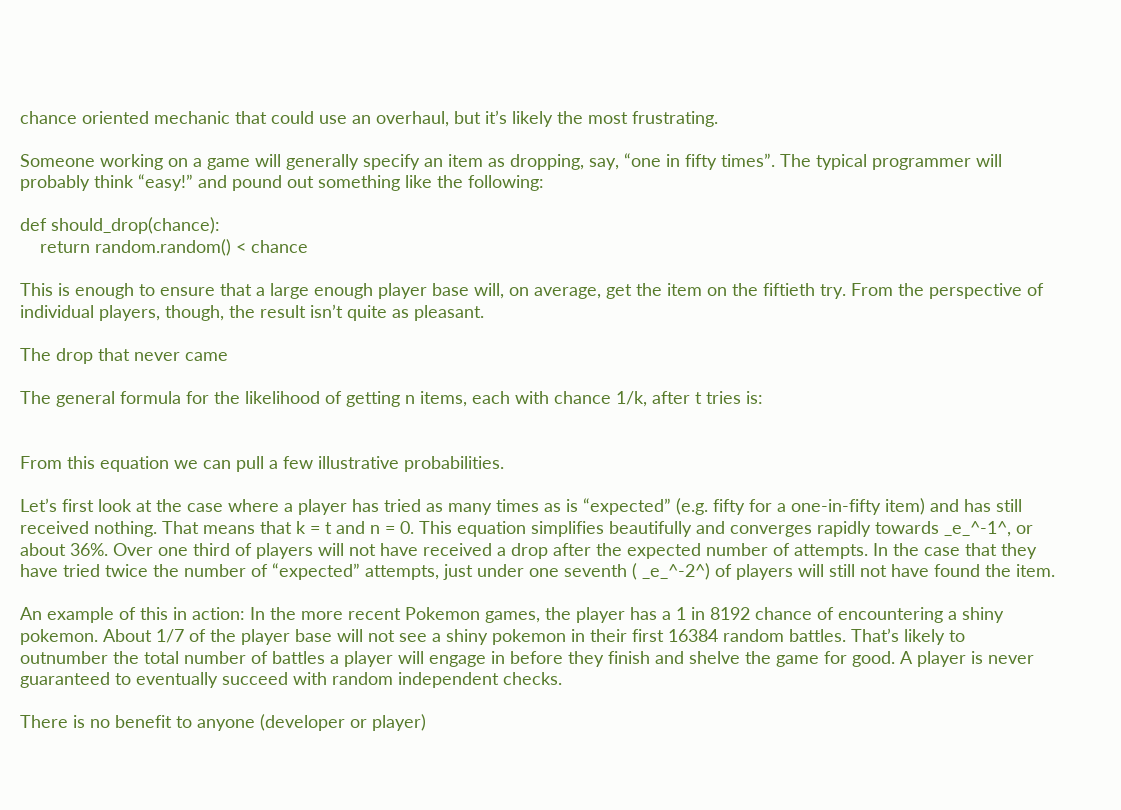chance oriented mechanic that could use an overhaul, but it’s likely the most frustrating.

Someone working on a game will generally specify an item as dropping, say, “one in fifty times”. The typical programmer will probably think “easy!” and pound out something like the following:

def should_drop(chance):
    return random.random() < chance

This is enough to ensure that a large enough player base will, on average, get the item on the fiftieth try. From the perspective of individual players, though, the result isn’t quite as pleasant.

The drop that never came

The general formula for the likelihood of getting n items, each with chance 1/k, after t tries is:


From this equation we can pull a few illustrative probabilities.

Let’s first look at the case where a player has tried as many times as is “expected” (e.g. fifty for a one-in-fifty item) and has still received nothing. That means that k = t and n = 0. This equation simplifies beautifully and converges rapidly towards _e_^-1^, or about 36%. Over one third of players will not have received a drop after the expected number of attempts. In the case that they have tried twice the number of “expected” attempts, just under one seventh ( _e_^-2^) of players will still not have found the item.

An example of this in action: In the more recent Pokemon games, the player has a 1 in 8192 chance of encountering a shiny pokemon. About 1/7 of the player base will not see a shiny pokemon in their first 16384 random battles. That’s likely to outnumber the total number of battles a player will engage in before they finish and shelve the game for good. A player is never guaranteed to eventually succeed with random independent checks.

There is no benefit to anyone (developer or player)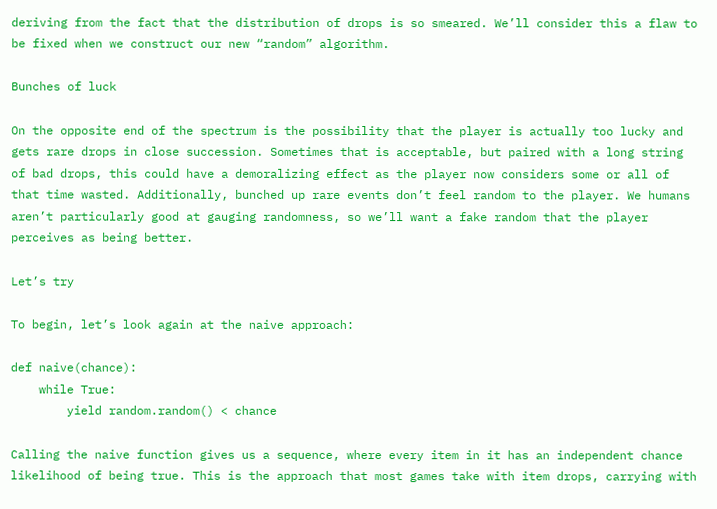deriving from the fact that the distribution of drops is so smeared. We’ll consider this a flaw to be fixed when we construct our new “random” algorithm.

Bunches of luck

On the opposite end of the spectrum is the possibility that the player is actually too lucky and gets rare drops in close succession. Sometimes that is acceptable, but paired with a long string of bad drops, this could have a demoralizing effect as the player now considers some or all of that time wasted. Additionally, bunched up rare events don’t feel random to the player. We humans aren’t particularly good at gauging randomness, so we’ll want a fake random that the player perceives as being better.

Let’s try

To begin, let’s look again at the naive approach:

def naive(chance):
    while True:
        yield random.random() < chance

Calling the naive function gives us a sequence, where every item in it has an independent chance likelihood of being true. This is the approach that most games take with item drops, carrying with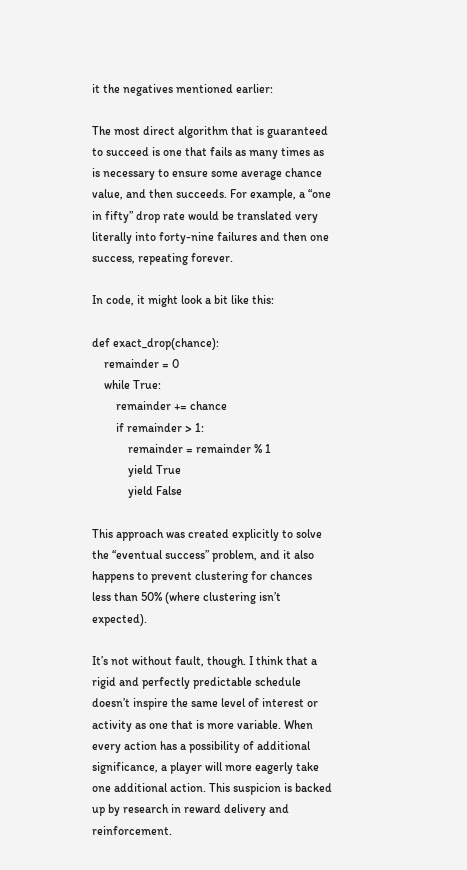it the negatives mentioned earlier:

The most direct algorithm that is guaranteed to succeed is one that fails as many times as is necessary to ensure some average chance value, and then succeeds. For example, a “one in fifty” drop rate would be translated very literally into forty-nine failures and then one success, repeating forever.

In code, it might look a bit like this:

def exact_drop(chance):
    remainder = 0
    while True:
        remainder += chance
        if remainder > 1:
            remainder = remainder % 1
            yield True
            yield False

This approach was created explicitly to solve the “eventual success” problem, and it also happens to prevent clustering for chances less than 50% (where clustering isn’t expected).

It’s not without fault, though. I think that a rigid and perfectly predictable schedule doesn’t inspire the same level of interest or activity as one that is more variable. When every action has a possibility of additional significance, a player will more eagerly take one additional action. This suspicion is backed up by research in reward delivery and reinforcement.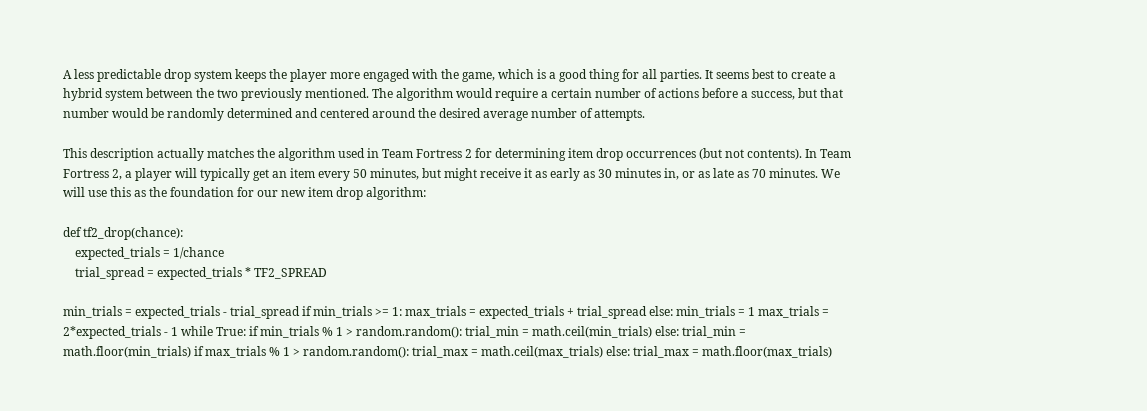A less predictable drop system keeps the player more engaged with the game, which is a good thing for all parties. It seems best to create a hybrid system between the two previously mentioned. The algorithm would require a certain number of actions before a success, but that number would be randomly determined and centered around the desired average number of attempts.

This description actually matches the algorithm used in Team Fortress 2 for determining item drop occurrences (but not contents). In Team Fortress 2, a player will typically get an item every 50 minutes, but might receive it as early as 30 minutes in, or as late as 70 minutes. We will use this as the foundation for our new item drop algorithm:

def tf2_drop(chance):
    expected_trials = 1/chance
    trial_spread = expected_trials * TF2_SPREAD

min_trials = expected_trials - trial_spread if min_trials >= 1: max_trials = expected_trials + trial_spread else: min_trials = 1 max_trials = 2*expected_trials - 1 while True: if min_trials % 1 > random.random(): trial_min = math.ceil(min_trials) else: trial_min = math.floor(min_trials) if max_trials % 1 > random.random(): trial_max = math.ceil(max_trials) else: trial_max = math.floor(max_trials)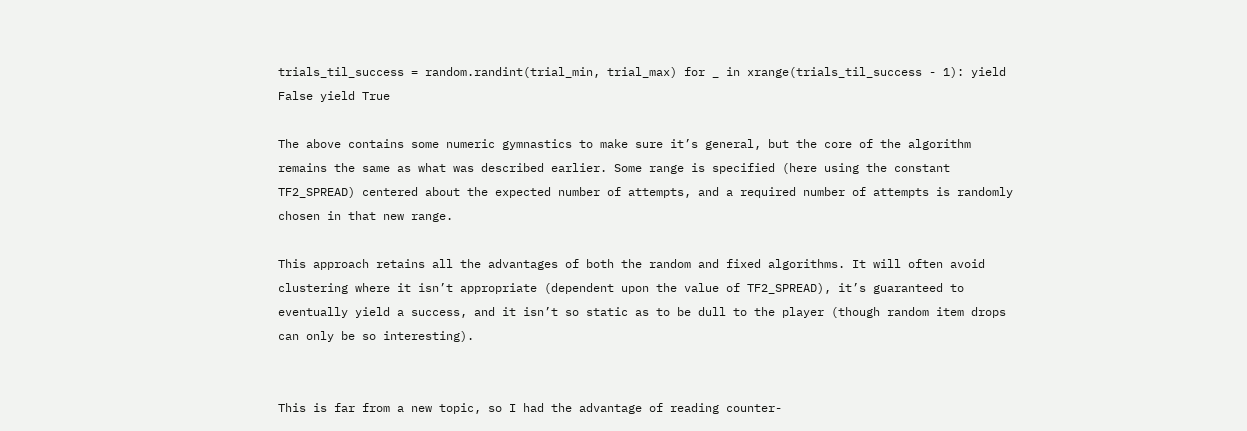trials_til_success = random.randint(trial_min, trial_max) for _ in xrange(trials_til_success - 1): yield False yield True

The above contains some numeric gymnastics to make sure it’s general, but the core of the algorithm remains the same as what was described earlier. Some range is specified (here using the constant TF2_SPREAD) centered about the expected number of attempts, and a required number of attempts is randomly chosen in that new range.

This approach retains all the advantages of both the random and fixed algorithms. It will often avoid clustering where it isn’t appropriate (dependent upon the value of TF2_SPREAD), it’s guaranteed to eventually yield a success, and it isn’t so static as to be dull to the player (though random item drops can only be so interesting).


This is far from a new topic, so I had the advantage of reading counter-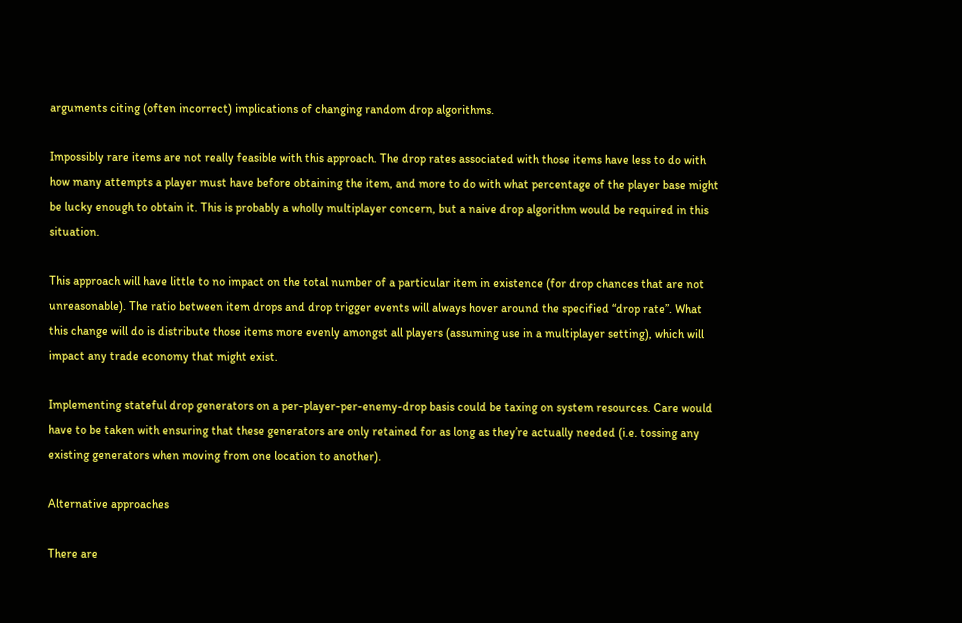arguments citing (often incorrect) implications of changing random drop algorithms.

Impossibly rare items are not really feasible with this approach. The drop rates associated with those items have less to do with how many attempts a player must have before obtaining the item, and more to do with what percentage of the player base might be lucky enough to obtain it. This is probably a wholly multiplayer concern, but a naive drop algorithm would be required in this situation.

This approach will have little to no impact on the total number of a particular item in existence (for drop chances that are not unreasonable). The ratio between item drops and drop trigger events will always hover around the specified “drop rate”. What this change will do is distribute those items more evenly amongst all players (assuming use in a multiplayer setting), which will impact any trade economy that might exist.

Implementing stateful drop generators on a per-player-per-enemy-drop basis could be taxing on system resources. Care would have to be taken with ensuring that these generators are only retained for as long as they’re actually needed (i.e. tossing any existing generators when moving from one location to another).

Alternative approaches

There are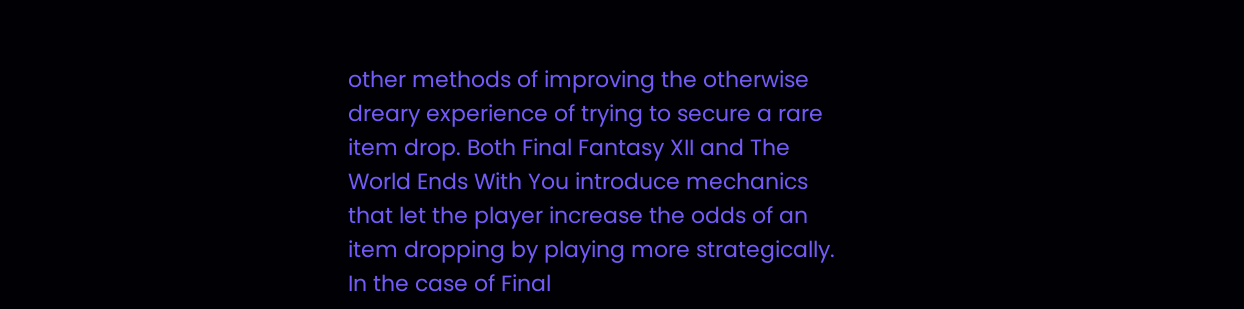other methods of improving the otherwise dreary experience of trying to secure a rare item drop. Both Final Fantasy XII and The World Ends With You introduce mechanics that let the player increase the odds of an item dropping by playing more strategically. In the case of Final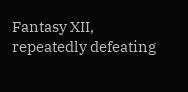Fantasy XII, repeatedly defeating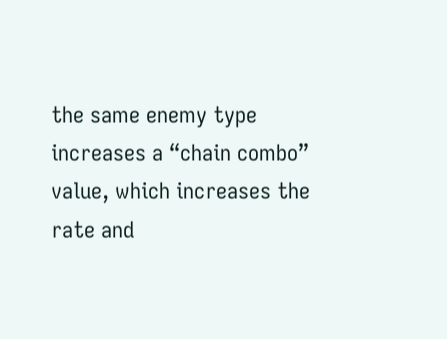the same enemy type increases a “chain combo” value, which increases the rate and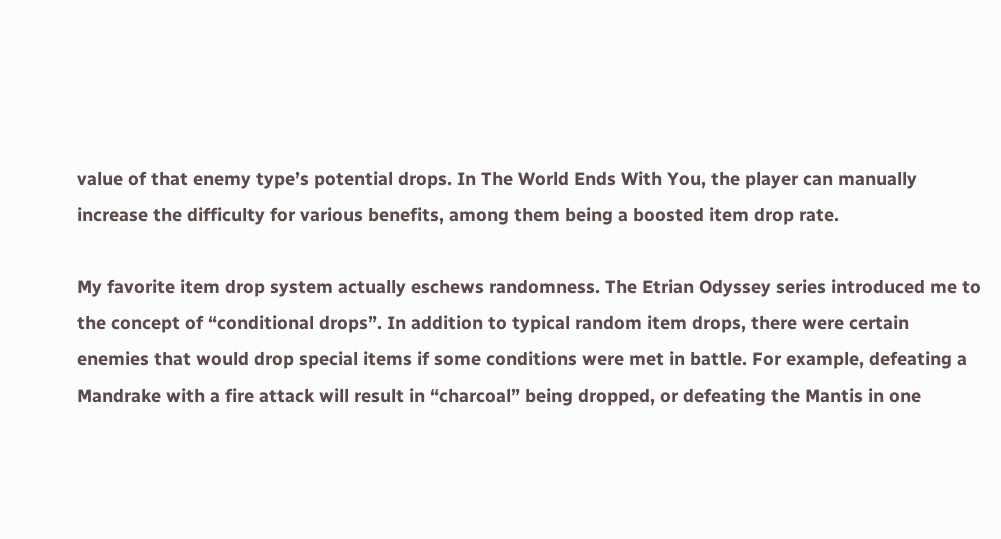value of that enemy type’s potential drops. In The World Ends With You, the player can manually increase the difficulty for various benefits, among them being a boosted item drop rate.

My favorite item drop system actually eschews randomness. The Etrian Odyssey series introduced me to the concept of “conditional drops”. In addition to typical random item drops, there were certain enemies that would drop special items if some conditions were met in battle. For example, defeating a Mandrake with a fire attack will result in “charcoal” being dropped, or defeating the Mantis in one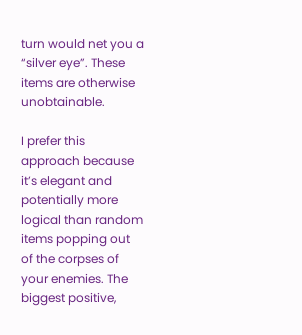turn would net you a “silver eye”. These items are otherwise unobtainable.

I prefer this approach because it’s elegant and potentially more logical than random items popping out of the corpses of your enemies. The biggest positive,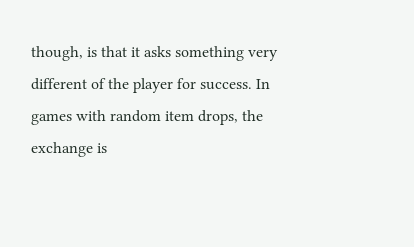though, is that it asks something very different of the player for success. In games with random item drops, the exchange is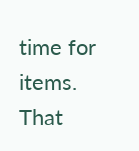time for items. That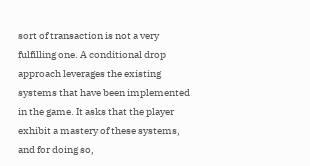sort of transaction is not a very fulfilling one. A conditional drop approach leverages the existing systems that have been implemented in the game. It asks that the player exhibit a mastery of these systems, and for doing so,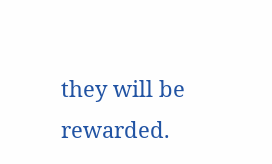they will be rewarded.